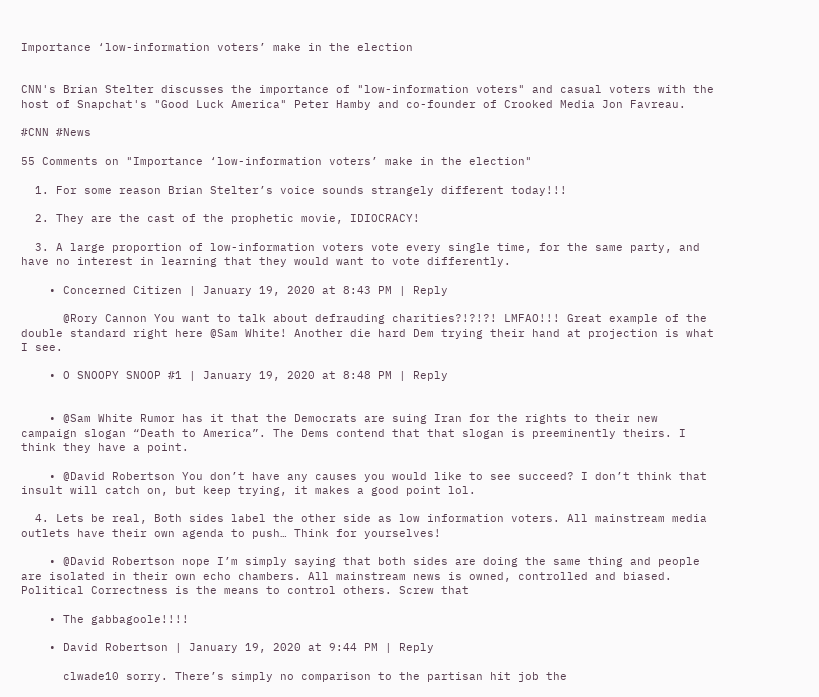Importance ‘low-information voters’ make in the election


CNN's Brian Stelter discusses the importance of "low-information voters" and casual voters with the host of Snapchat's "Good Luck America" Peter Hamby and co-founder of Crooked Media Jon Favreau.

#CNN #News

55 Comments on "Importance ‘low-information voters’ make in the election"

  1. For some reason Brian Stelter’s voice sounds strangely different today!!!

  2. They are the cast of the prophetic movie, IDIOCRACY!

  3. A large proportion of low-information voters vote every single time, for the same party, and have no interest in learning that they would want to vote differently.

    • Concerned Citizen | January 19, 2020 at 8:43 PM | Reply

      @Rory Cannon You want to talk about defrauding charities?!?!?! LMFAO!!! Great example of the double standard right here @Sam White! Another die hard Dem trying their hand at projection is what I see.

    • O SNOOPY SNOOP #1 | January 19, 2020 at 8:48 PM | Reply


    • @Sam White Rumor has it that the Democrats are suing Iran for the rights to their new campaign slogan “Death to America”. The Dems contend that that slogan is preeminently theirs. I think they have a point.

    • @David Robertson You don’t have any causes you would like to see succeed? I don’t think that insult will catch on, but keep trying, it makes a good point lol.

  4. Lets be real, Both sides label the other side as low information voters. All mainstream media outlets have their own agenda to push… Think for yourselves!

    • @David Robertson nope I’m simply saying that both sides are doing the same thing and people are isolated in their own echo chambers. All mainstream news is owned, controlled and biased. Political Correctness is the means to control others. Screw that

    • The gabbagoole!!!!

    • David Robertson | January 19, 2020 at 9:44 PM | Reply

      clwade10 sorry. There’s simply no comparison to the partisan hit job the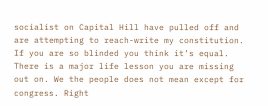socialist on Capital Hill have pulled off and are attempting to reach-write my constitution. If you are so blinded you think it’s equal. There is a major life lesson you are missing out on. We the people does not mean except for congress. Right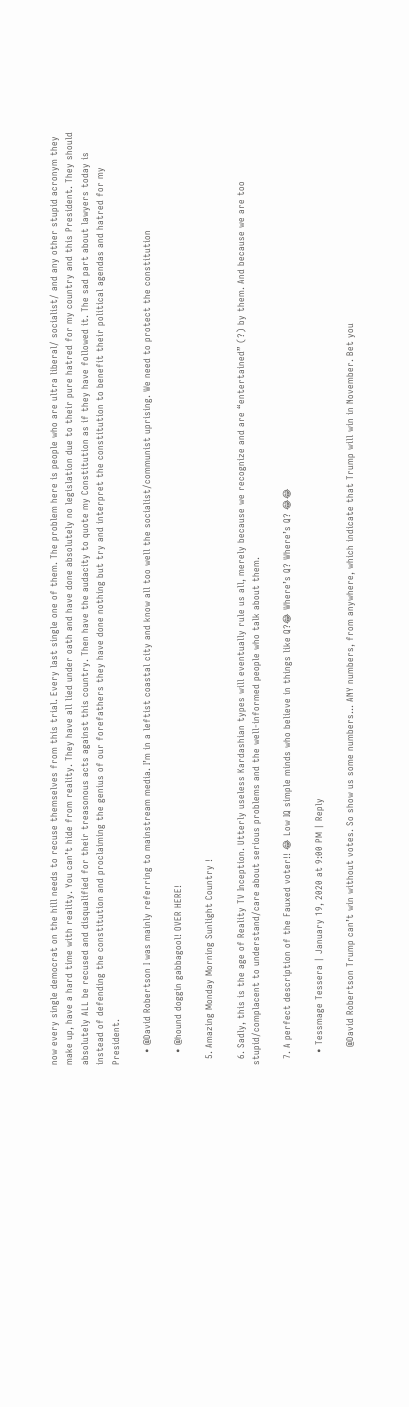now every single democrat on the hill needs to recuse themselves from this trial. Every last single one of them. The problem here is people who are ultra liberal/ socialist/ and any other stupid acronym they make up, have a hard time with reality. You can’t hide from reality. They have all lied under oath and have done absolutely no legislation due to their pure hatred for my country and this President. They should absolutely ALL be recused and disqualified for their treasonous acts against this country. Then have the audacity to quote my Constitution as if they have followed it. The sad part about lawyers today is instead of defending the constitution and proclaiming the genius of our forefathers they have done nothing but try and interpret the constitution to benefit their political agendas and hatred for my President.

    • @David Robertson I was mainly referring to mainstream media. I’m in a leftist coastal city and know all too well the socialist/communist uprising. We need to protect the constitution

    • @hound doggin gabbagool! OVER HERE!

  5. Amazing Monday Morning Sunlight Country !

  6. Sadly, this is the age of Reality TV Inception. Utterly useless Kardashian types will eventually rule us all, merely because we recognize and are “entertained” (?) by them. And because we are too stupid/complacent to understand/care about serious problems and the well-informed people who talk about them.

  7. A perfect description of the Fauxed voter!! 😂 Low IQ simple minds who believe in things like Q?😂 Where’s Q? Where’s Q? 😂😂

    • Tessmage Tessera | January 19, 2020 at 9:00 PM | Reply

      @David Robertson Trump can’t win without votes. So show us some numbers… ANY numbers, from anywhere, which indicate that Trump will win in November. Bet you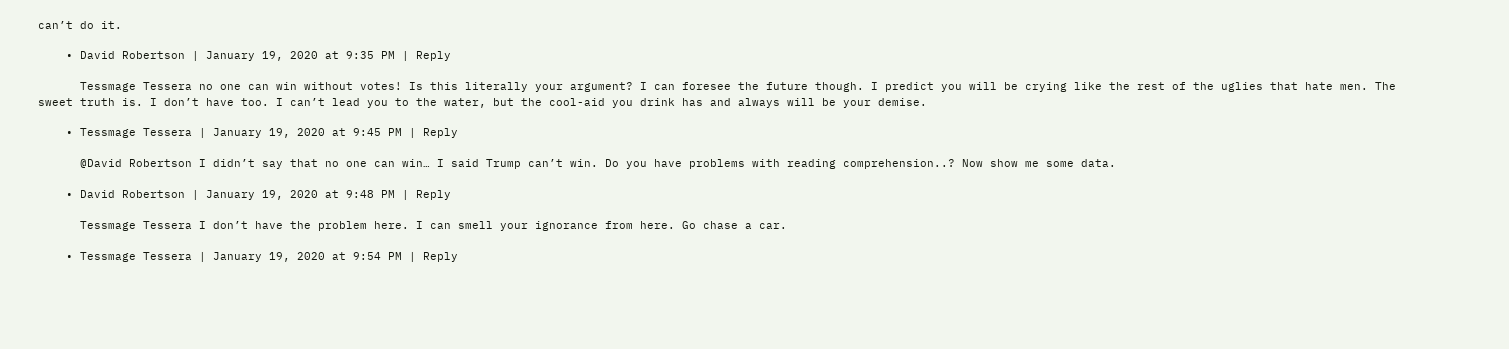can’t do it.

    • David Robertson | January 19, 2020 at 9:35 PM | Reply

      Tessmage Tessera no one can win without votes! Is this literally your argument? I can foresee the future though. I predict you will be crying like the rest of the uglies that hate men. The sweet truth is. I don’t have too. I can’t lead you to the water, but the cool-aid you drink has and always will be your demise.

    • Tessmage Tessera | January 19, 2020 at 9:45 PM | Reply

      @David Robertson I didn’t say that no one can win… I said Trump can’t win. Do you have problems with reading comprehension..? Now show me some data.

    • David Robertson | January 19, 2020 at 9:48 PM | Reply

      Tessmage Tessera I don’t have the problem here. I can smell your ignorance from here. Go chase a car.

    • Tessmage Tessera | January 19, 2020 at 9:54 PM | Reply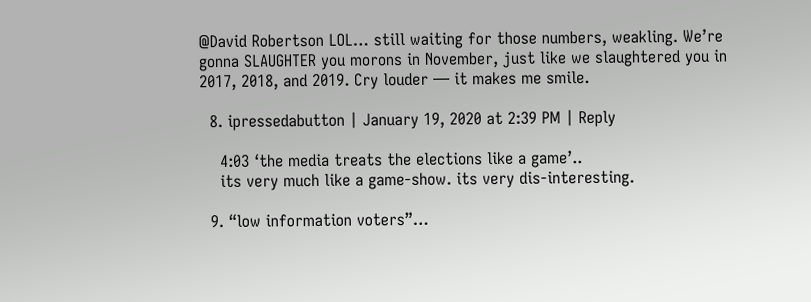@David Robertson LOL… still waiting for those numbers, weakling. We’re gonna SLAUGHTER you morons in November, just like we slaughtered you in 2017, 2018, and 2019. Cry louder — it makes me smile.

  8. ipressedabutton | January 19, 2020 at 2:39 PM | Reply

    4:03 ‘the media treats the elections like a game’..
    its very much like a game-show. its very dis-interesting.

  9. “low information voters”…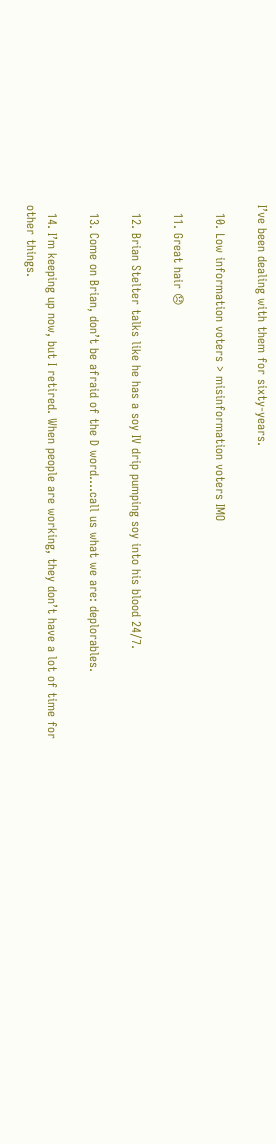I’ve been dealing with them for sixty-years.

  10. Low information voters > misinformation voters IMO

  11. Great hair 😞

  12. Brian Stelter talks like he has a soy IV drip pumping soy into his blood 24/7.

  13. Come on Brian, don’t be afraid of the D word….call us what we are: deplorables.

  14. I’m keeping up now, but I retired. When people are working, they don’t have a lot of time for other things.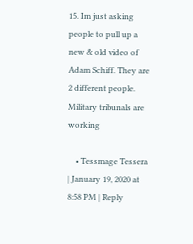15. Im just asking people to pull up a new & old video of Adam Schiff. They are 2 different people. Military tribunals are working

    • Tessmage Tessera | January 19, 2020 at 8:58 PM | Reply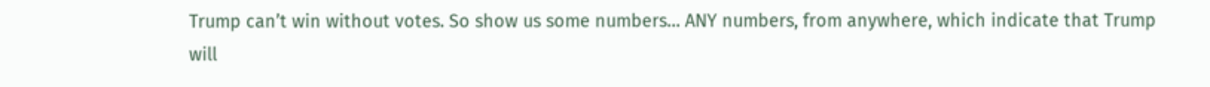Trump can’t win without votes. So show us some numbers… ANY numbers, from anywhere, which indicate that Trump will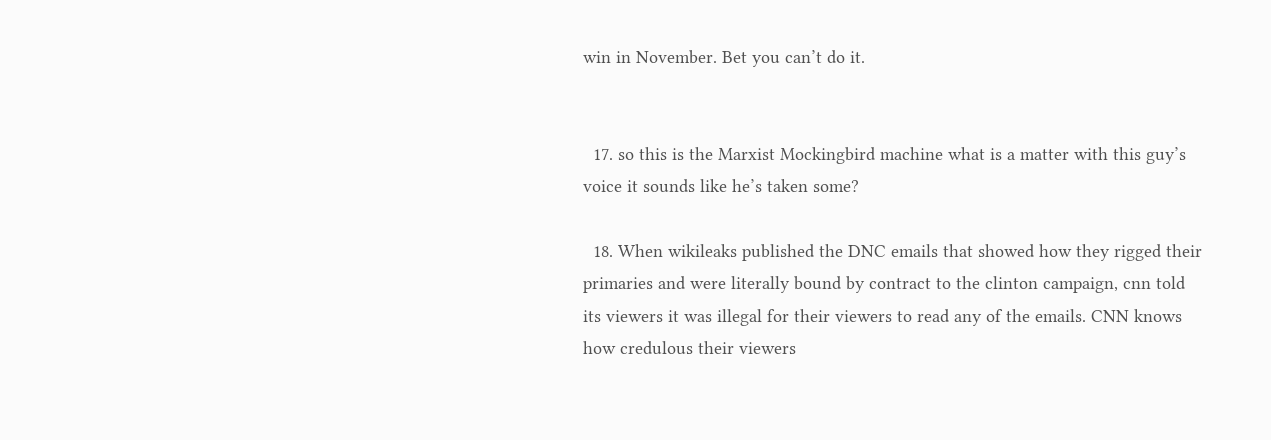win in November. Bet you can’t do it.


  17. so this is the Marxist Mockingbird machine what is a matter with this guy’s voice it sounds like he’s taken some?

  18. When wikileaks published the DNC emails that showed how they rigged their primaries and were literally bound by contract to the clinton campaign, cnn told its viewers it was illegal for their viewers to read any of the emails. CNN knows how credulous their viewers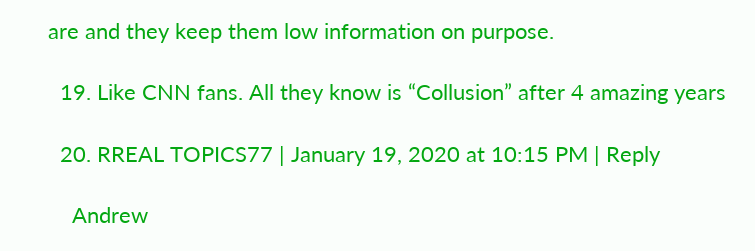are and they keep them low information on purpose.

  19. Like CNN fans. All they know is “Collusion” after 4 amazing years

  20. RREAL TOPICS77 | January 19, 2020 at 10:15 PM | Reply

    Andrew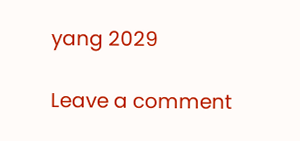yang 2029

Leave a comment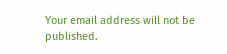Your email address will not be published.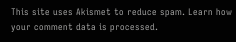This site uses Akismet to reduce spam. Learn how your comment data is processed.